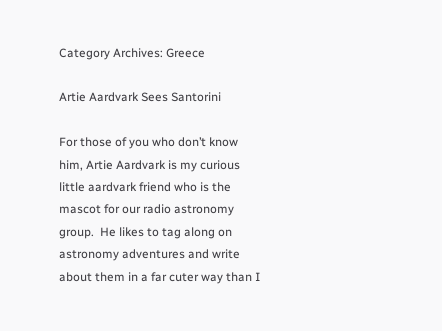Category Archives: Greece

Artie Aardvark Sees Santorini

For those of you who don’t know him, Artie Aardvark is my curious little aardvark friend who is the mascot for our radio astronomy group.  He likes to tag along on astronomy adventures and write about them in a far cuter way than I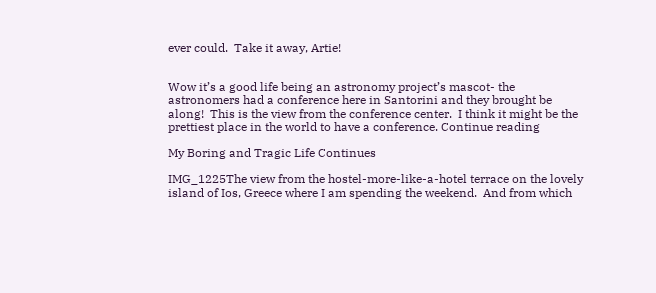ever could.  Take it away, Artie!


Wow it’s a good life being an astronomy project’s mascot- the astronomers had a conference here in Santorini and they brought be along!  This is the view from the conference center.  I think it might be the prettiest place in the world to have a conference. Continue reading

My Boring and Tragic Life Continues

IMG_1225The view from the hostel-more-like-a-hotel terrace on the lovely island of Ios, Greece where I am spending the weekend.  And from which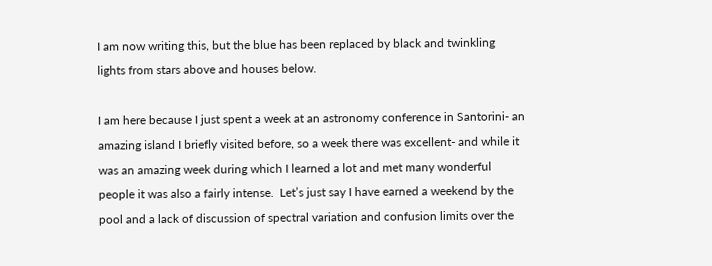I am now writing this, but the blue has been replaced by black and twinkling lights from stars above and houses below.

I am here because I just spent a week at an astronomy conference in Santorini- an amazing island I briefly visited before, so a week there was excellent- and while it was an amazing week during which I learned a lot and met many wonderful people it was also a fairly intense.  Let’s just say I have earned a weekend by the pool and a lack of discussion of spectral variation and confusion limits over the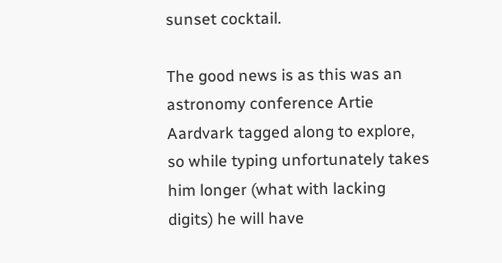sunset cocktail.

The good news is as this was an astronomy conference Artie Aardvark tagged along to explore, so while typing unfortunately takes him longer (what with lacking digits) he will have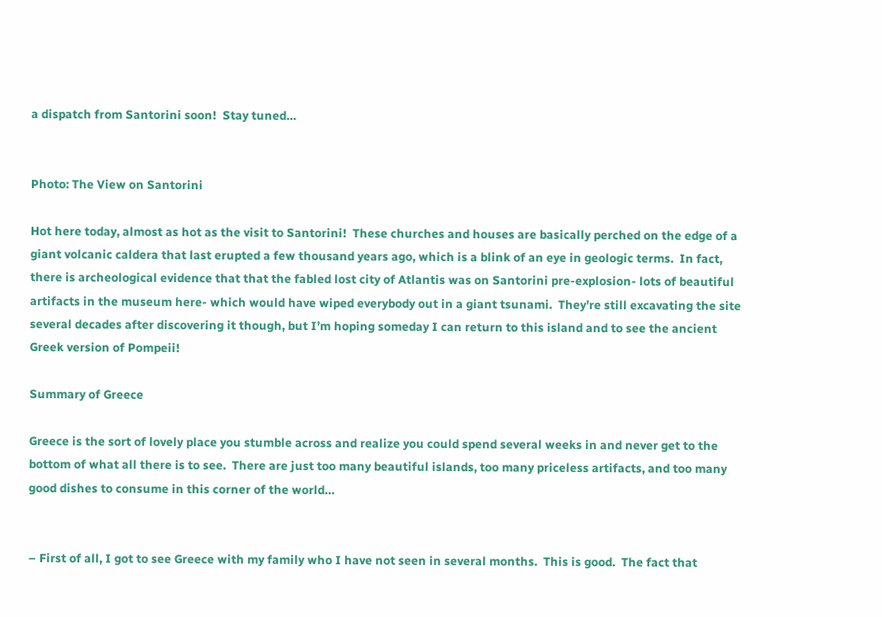a dispatch from Santorini soon!  Stay tuned…


Photo: The View on Santorini

Hot here today, almost as hot as the visit to Santorini!  These churches and houses are basically perched on the edge of a giant volcanic caldera that last erupted a few thousand years ago, which is a blink of an eye in geologic terms.  In fact, there is archeological evidence that that the fabled lost city of Atlantis was on Santorini pre-explosion- lots of beautiful artifacts in the museum here- which would have wiped everybody out in a giant tsunami.  They’re still excavating the site several decades after discovering it though, but I’m hoping someday I can return to this island and to see the ancient Greek version of Pompeii!

Summary of Greece

Greece is the sort of lovely place you stumble across and realize you could spend several weeks in and never get to the bottom of what all there is to see.  There are just too many beautiful islands, too many priceless artifacts, and too many good dishes to consume in this corner of the world…


– First of all, I got to see Greece with my family who I have not seen in several months.  This is good.  The fact that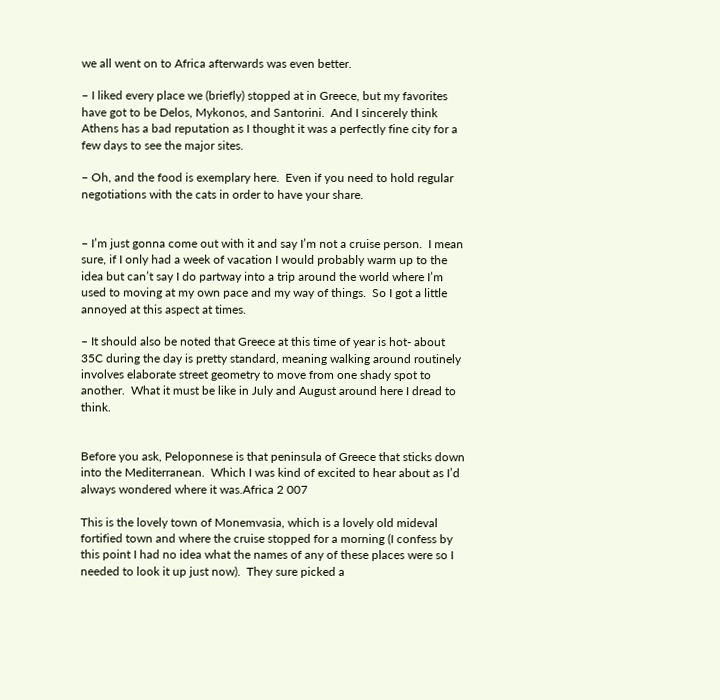we all went on to Africa afterwards was even better.

– I liked every place we (briefly) stopped at in Greece, but my favorites have got to be Delos, Mykonos, and Santorini.  And I sincerely think Athens has a bad reputation as I thought it was a perfectly fine city for a few days to see the major sites.

– Oh, and the food is exemplary here.  Even if you need to hold regular negotiations with the cats in order to have your share.


– I’m just gonna come out with it and say I’m not a cruise person.  I mean sure, if I only had a week of vacation I would probably warm up to the idea but can’t say I do partway into a trip around the world where I’m used to moving at my own pace and my way of things.  So I got a little annoyed at this aspect at times.

– It should also be noted that Greece at this time of year is hot- about 35C during the day is pretty standard, meaning walking around routinely involves elaborate street geometry to move from one shady spot to another.  What it must be like in July and August around here I dread to think.


Before you ask, Peloponnese is that peninsula of Greece that sticks down into the Mediterranean.  Which I was kind of excited to hear about as I’d always wondered where it was.Africa 2 007

This is the lovely town of Monemvasia, which is a lovely old mideval fortified town and where the cruise stopped for a morning (I confess by this point I had no idea what the names of any of these places were so I needed to look it up just now).  They sure picked a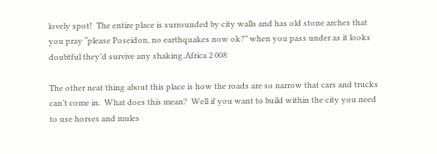lovely spot!  The entire place is surrounded by city walls and has old stone arches that you pray “please Poseidon, no earthquakes now ok?” when you pass under as it looks doubtful they’d survive any shaking.Africa 2 008

The other neat thing about this place is how the roads are so narrow that cars and trucks can’t come in.  What does this mean?  Well if you want to build within the city you need to use horses and mules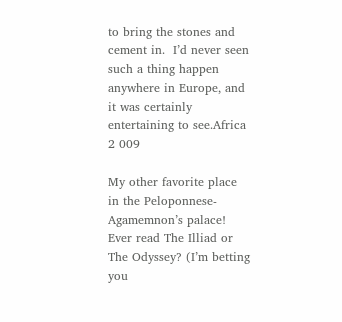to bring the stones and cement in.  I’d never seen such a thing happen anywhere in Europe, and it was certainly entertaining to see.Africa 2 009

My other favorite place in the Peloponnese- Agamemnon’s palace!  Ever read The Illiad or The Odyssey? (I’m betting you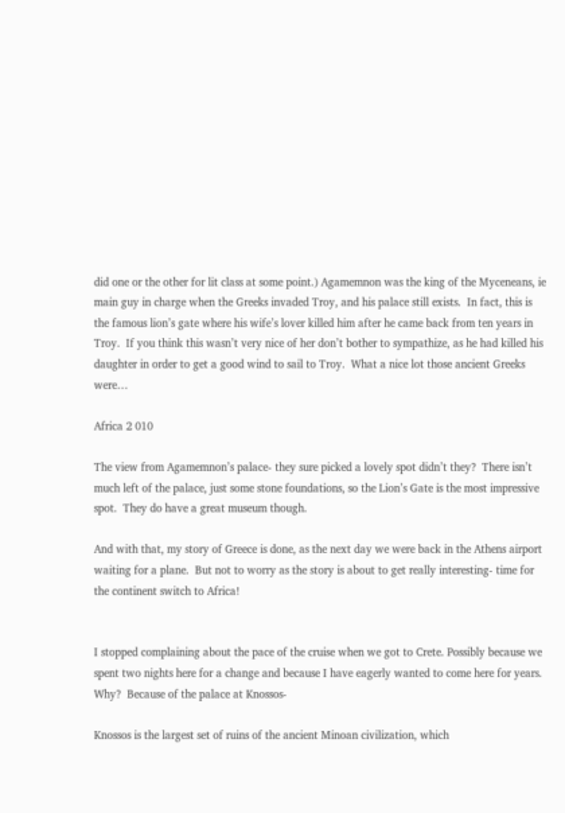did one or the other for lit class at some point.) Agamemnon was the king of the Myceneans, ie main guy in charge when the Greeks invaded Troy, and his palace still exists.  In fact, this is the famous lion’s gate where his wife’s lover killed him after he came back from ten years in Troy.  If you think this wasn’t very nice of her don’t bother to sympathize, as he had killed his daughter in order to get a good wind to sail to Troy.  What a nice lot those ancient Greeks were…

Africa 2 010

The view from Agamemnon’s palace- they sure picked a lovely spot didn’t they?  There isn’t much left of the palace, just some stone foundations, so the Lion’s Gate is the most impressive spot.  They do have a great museum though.

And with that, my story of Greece is done, as the next day we were back in the Athens airport waiting for a plane.  But not to worry as the story is about to get really interesting- time for the continent switch to Africa!


I stopped complaining about the pace of the cruise when we got to Crete. Possibly because we spent two nights here for a change and because I have eagerly wanted to come here for years.  Why?  Because of the palace at Knossos-

Knossos is the largest set of ruins of the ancient Minoan civilization, which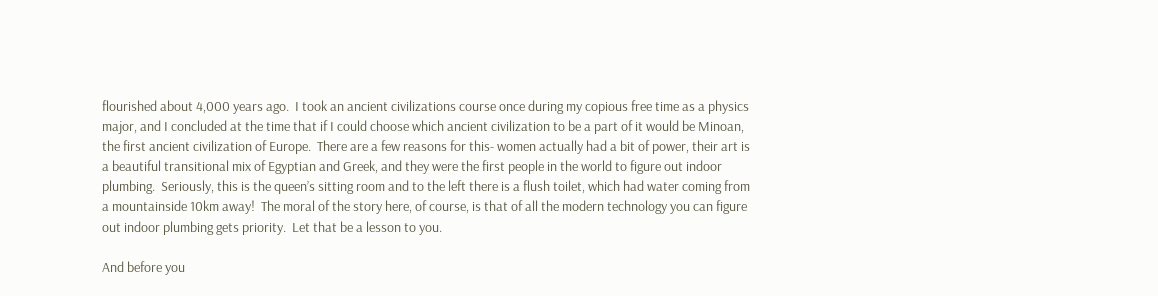flourished about 4,000 years ago.  I took an ancient civilizations course once during my copious free time as a physics major, and I concluded at the time that if I could choose which ancient civilization to be a part of it would be Minoan, the first ancient civilization of Europe.  There are a few reasons for this- women actually had a bit of power, their art is a beautiful transitional mix of Egyptian and Greek, and they were the first people in the world to figure out indoor plumbing.  Seriously, this is the queen’s sitting room and to the left there is a flush toilet, which had water coming from a mountainside 10km away!  The moral of the story here, of course, is that of all the modern technology you can figure out indoor plumbing gets priority.  Let that be a lesson to you.

And before you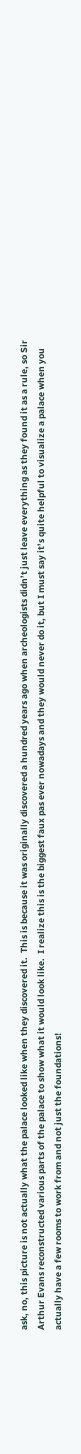ask, no, this picture is not actually what the palace looked like when they discovered it.  This is because it was originally discovered a hundred years ago when archeologists didn’t just leave everything as they found it as a rule, so Sir Arthur Evans reconstructed various parts of the palace to show what it would look like.  I realize this is the biggest faux pas ever nowadays and they would never do it, but I must say it’s quite helpful to visualize a palace when you actually have a few rooms to work from and not just the foundations!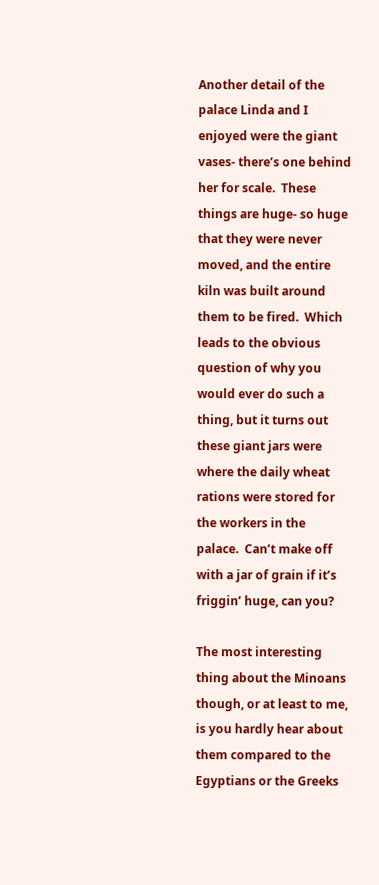Another detail of the palace Linda and I enjoyed were the giant vases- there’s one behind her for scale.  These things are huge- so huge that they were never moved, and the entire kiln was built around them to be fired.  Which leads to the obvious question of why you would ever do such a thing, but it turns out these giant jars were where the daily wheat rations were stored for the workers in the palace.  Can’t make off with a jar of grain if it’s friggin’ huge, can you?

The most interesting thing about the Minoans though, or at least to me, is you hardly hear about them compared to the Egyptians or the Greeks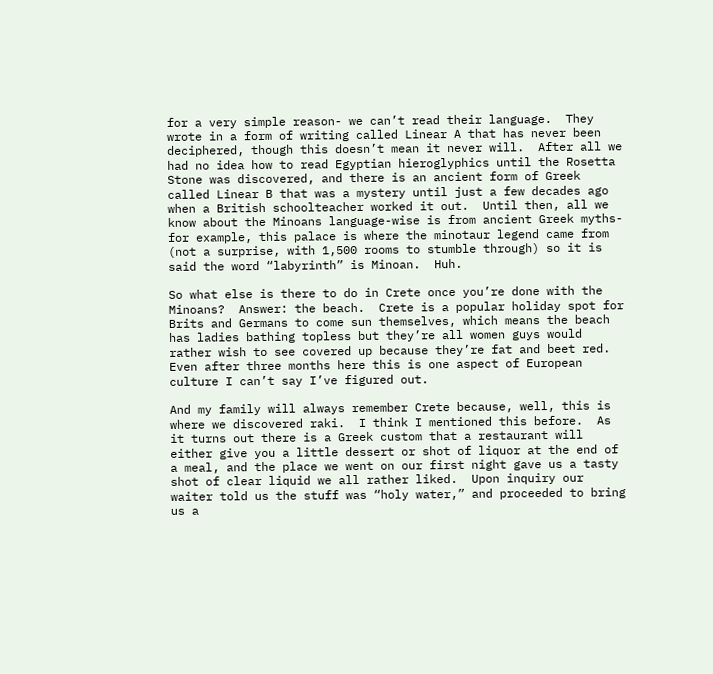for a very simple reason- we can’t read their language.  They wrote in a form of writing called Linear A that has never been deciphered, though this doesn’t mean it never will.  After all we had no idea how to read Egyptian hieroglyphics until the Rosetta Stone was discovered, and there is an ancient form of Greek called Linear B that was a mystery until just a few decades ago when a British schoolteacher worked it out.  Until then, all we know about the Minoans language-wise is from ancient Greek myths- for example, this palace is where the minotaur legend came from (not a surprise, with 1,500 rooms to stumble through) so it is said the word “labyrinth” is Minoan.  Huh.

So what else is there to do in Crete once you’re done with the Minoans?  Answer: the beach.  Crete is a popular holiday spot for Brits and Germans to come sun themselves, which means the beach has ladies bathing topless but they’re all women guys would rather wish to see covered up because they’re fat and beet red.  Even after three months here this is one aspect of European culture I can’t say I’ve figured out.

And my family will always remember Crete because, well, this is where we discovered raki.  I think I mentioned this before.  As it turns out there is a Greek custom that a restaurant will either give you a little dessert or shot of liquor at the end of a meal, and the place we went on our first night gave us a tasty shot of clear liquid we all rather liked.  Upon inquiry our waiter told us the stuff was “holy water,” and proceeded to bring us a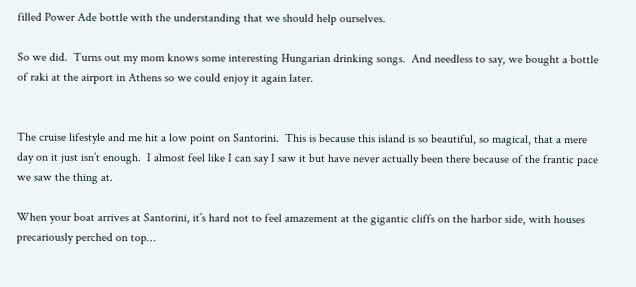filled Power Ade bottle with the understanding that we should help ourselves.

So we did.  Turns out my mom knows some interesting Hungarian drinking songs.  And needless to say, we bought a bottle of raki at the airport in Athens so we could enjoy it again later.


The cruise lifestyle and me hit a low point on Santorini.  This is because this island is so beautiful, so magical, that a mere day on it just isn’t enough.  I almost feel like I can say I saw it but have never actually been there because of the frantic pace we saw the thing at.

When your boat arrives at Santorini, it’s hard not to feel amazement at the gigantic cliffs on the harbor side, with houses precariously perched on top…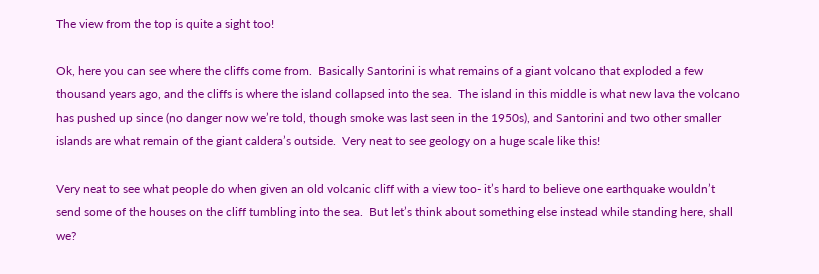The view from the top is quite a sight too!

Ok, here you can see where the cliffs come from.  Basically Santorini is what remains of a giant volcano that exploded a few thousand years ago, and the cliffs is where the island collapsed into the sea.  The island in this middle is what new lava the volcano has pushed up since (no danger now we’re told, though smoke was last seen in the 1950s), and Santorini and two other smaller islands are what remain of the giant caldera’s outside.  Very neat to see geology on a huge scale like this!

Very neat to see what people do when given an old volcanic cliff with a view too- it’s hard to believe one earthquake wouldn’t send some of the houses on the cliff tumbling into the sea.  But let’s think about something else instead while standing here, shall we?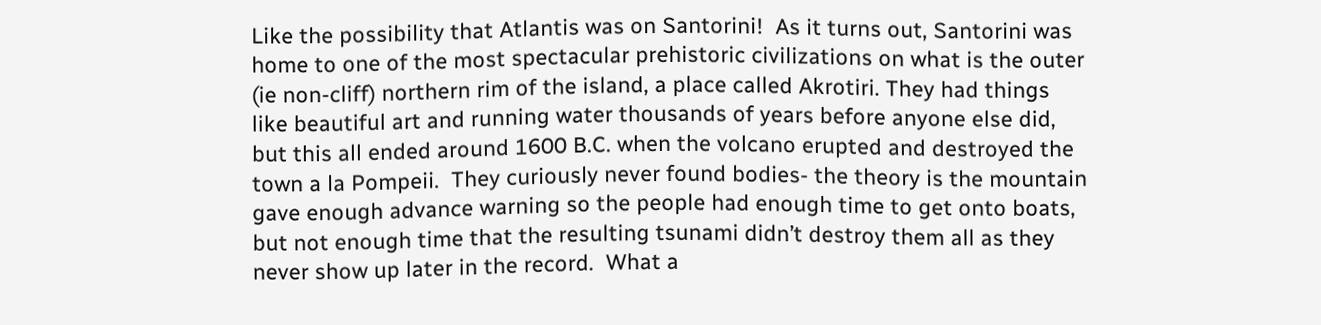Like the possibility that Atlantis was on Santorini!  As it turns out, Santorini was home to one of the most spectacular prehistoric civilizations on what is the outer (ie non-cliff) northern rim of the island, a place called Akrotiri. They had things like beautiful art and running water thousands of years before anyone else did, but this all ended around 1600 B.C. when the volcano erupted and destroyed the town a la Pompeii.  They curiously never found bodies- the theory is the mountain gave enough advance warning so the people had enough time to get onto boats, but not enough time that the resulting tsunami didn’t destroy them all as they never show up later in the record.  What a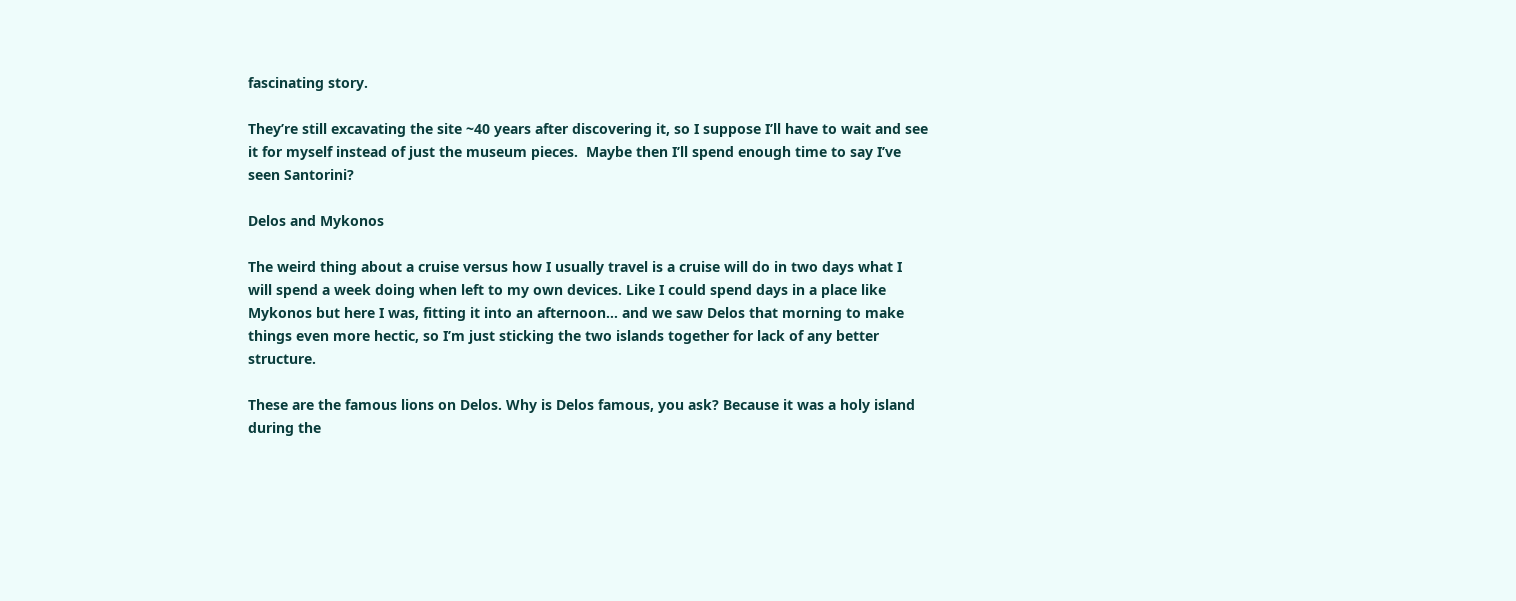fascinating story.

They’re still excavating the site ~40 years after discovering it, so I suppose I’ll have to wait and see it for myself instead of just the museum pieces.  Maybe then I’ll spend enough time to say I’ve seen Santorini?

Delos and Mykonos

The weird thing about a cruise versus how I usually travel is a cruise will do in two days what I will spend a week doing when left to my own devices. Like I could spend days in a place like Mykonos but here I was, fitting it into an afternoon… and we saw Delos that morning to make things even more hectic, so I’m just sticking the two islands together for lack of any better structure.

These are the famous lions on Delos. Why is Delos famous, you ask? Because it was a holy island during the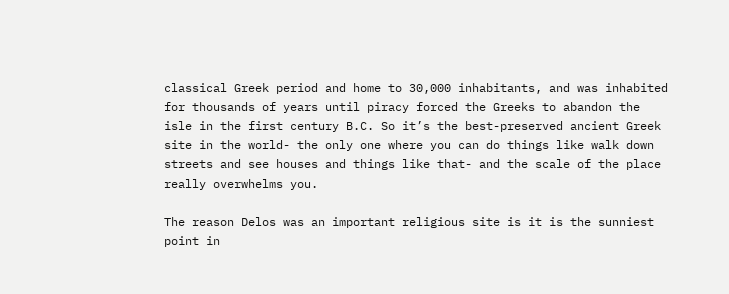classical Greek period and home to 30,000 inhabitants, and was inhabited for thousands of years until piracy forced the Greeks to abandon the isle in the first century B.C. So it’s the best-preserved ancient Greek site in the world- the only one where you can do things like walk down streets and see houses and things like that- and the scale of the place really overwhelms you.

The reason Delos was an important religious site is it is the sunniest point in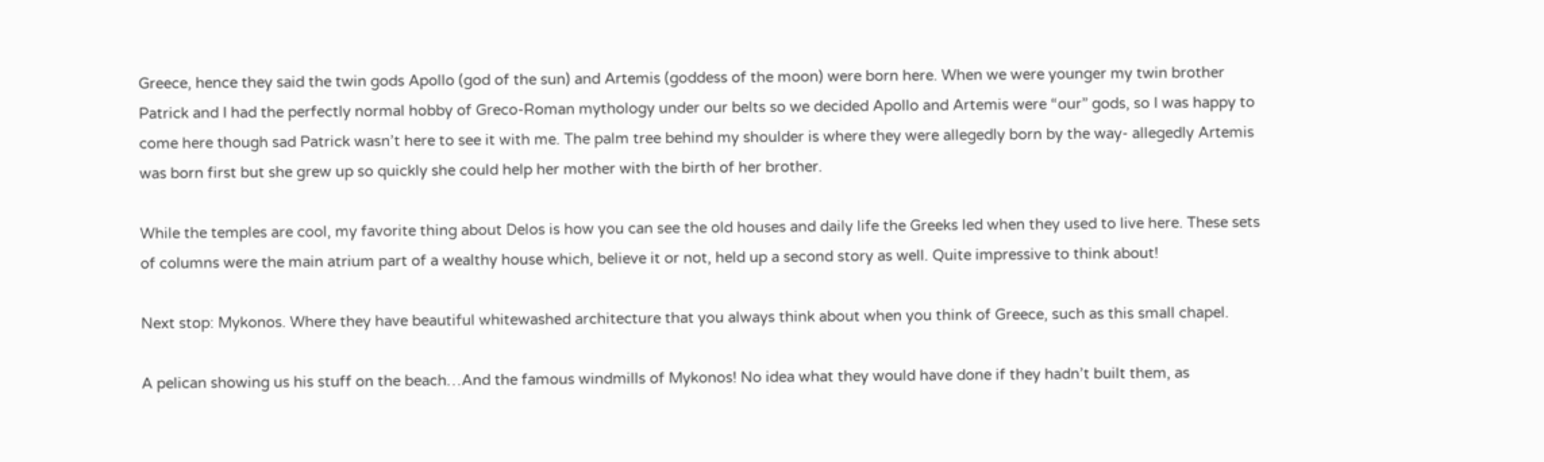Greece, hence they said the twin gods Apollo (god of the sun) and Artemis (goddess of the moon) were born here. When we were younger my twin brother Patrick and I had the perfectly normal hobby of Greco-Roman mythology under our belts so we decided Apollo and Artemis were “our” gods, so I was happy to come here though sad Patrick wasn’t here to see it with me. The palm tree behind my shoulder is where they were allegedly born by the way- allegedly Artemis was born first but she grew up so quickly she could help her mother with the birth of her brother.

While the temples are cool, my favorite thing about Delos is how you can see the old houses and daily life the Greeks led when they used to live here. These sets of columns were the main atrium part of a wealthy house which, believe it or not, held up a second story as well. Quite impressive to think about!

Next stop: Mykonos. Where they have beautiful whitewashed architecture that you always think about when you think of Greece, such as this small chapel.

A pelican showing us his stuff on the beach…And the famous windmills of Mykonos! No idea what they would have done if they hadn’t built them, as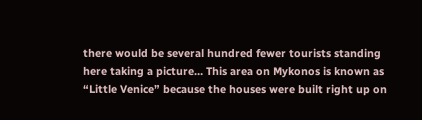there would be several hundred fewer tourists standing here taking a picture… This area on Mykonos is known as “Little Venice” because the houses were built right up on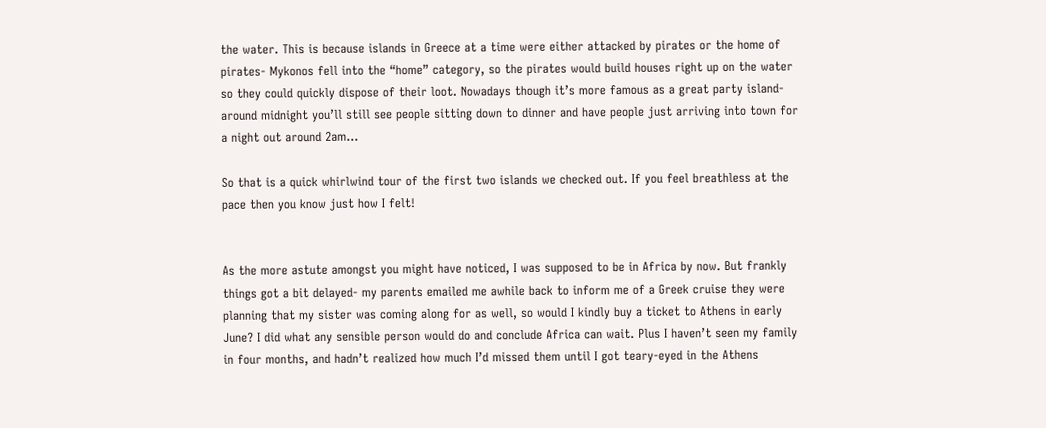the water. This is because islands in Greece at a time were either attacked by pirates or the home of pirates- Mykonos fell into the “home” category, so the pirates would build houses right up on the water so they could quickly dispose of their loot. Nowadays though it’s more famous as a great party island- around midnight you’ll still see people sitting down to dinner and have people just arriving into town for a night out around 2am…

So that is a quick whirlwind tour of the first two islands we checked out. If you feel breathless at the pace then you know just how I felt!


As the more astute amongst you might have noticed, I was supposed to be in Africa by now. But frankly things got a bit delayed- my parents emailed me awhile back to inform me of a Greek cruise they were planning that my sister was coming along for as well, so would I kindly buy a ticket to Athens in early June? I did what any sensible person would do and conclude Africa can wait. Plus I haven’t seen my family in four months, and hadn’t realized how much I’d missed them until I got teary-eyed in the Athens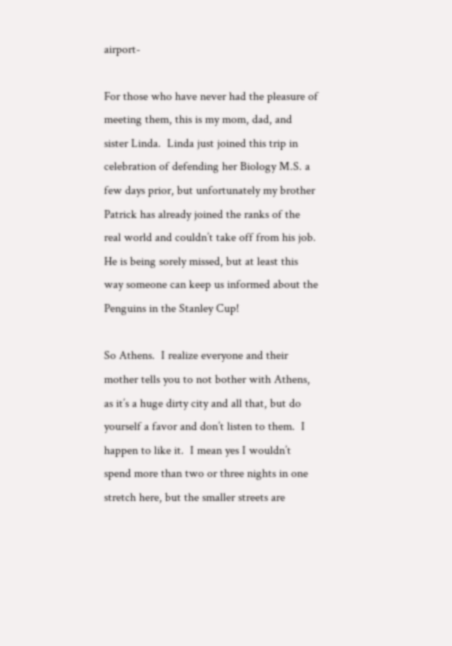airport-

For those who have never had the pleasure of meeting them, this is my mom, dad, and sister Linda.  Linda just joined this trip in celebration of defending her Biology M.S. a few days prior, but unfortunately my brother Patrick has already joined the ranks of the real world and couldn’t take off from his job.  He is being sorely missed, but at least this way someone can keep us informed about the Penguins in the Stanley Cup!

So Athens.  I realize everyone and their mother tells you to not bother with Athens, as it’s a huge dirty city and all that, but do yourself a favor and don’t listen to them.  I happen to like it.  I mean yes I wouldn’t spend more than two or three nights in one stretch here, but the smaller streets are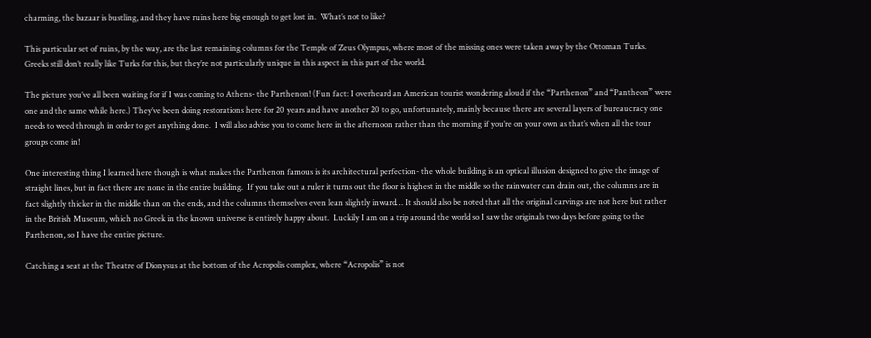charming, the bazaar is bustling, and they have ruins here big enough to get lost in.  What’s not to like?

This particular set of ruins, by the way, are the last remaining columns for the Temple of Zeus Olympus, where most of the missing ones were taken away by the Ottoman Turks.  Greeks still don’t really like Turks for this, but they’re not particularly unique in this aspect in this part of the world.

The picture you’ve all been waiting for if I was coming to Athens- the Parthenon! (Fun fact: I overheard an American tourist wondering aloud if the “Parthenon” and “Pantheon” were one and the same while here.) They’ve been doing restorations here for 20 years and have another 20 to go, unfortunately, mainly because there are several layers of bureaucracy one needs to weed through in order to get anything done.  I will also advise you to come here in the afternoon rather than the morning if you’re on your own as that’s when all the tour groups come in!

One interesting thing I learned here though is what makes the Parthenon famous is its architectural perfection- the whole building is an optical illusion designed to give the image of straight lines, but in fact there are none in the entire building.  If you take out a ruler it turns out the floor is highest in the middle so the rainwater can drain out, the columns are in fact slightly thicker in the middle than on the ends, and the columns themselves even lean slightly inward… It should also be noted that all the original carvings are not here but rather in the British Museum, which no Greek in the known universe is entirely happy about.  Luckily I am on a trip around the world so I saw the originals two days before going to the Parthenon, so I have the entire picture.

Catching a seat at the Theatre of Dionysus at the bottom of the Acropolis complex, where “Acropolis” is not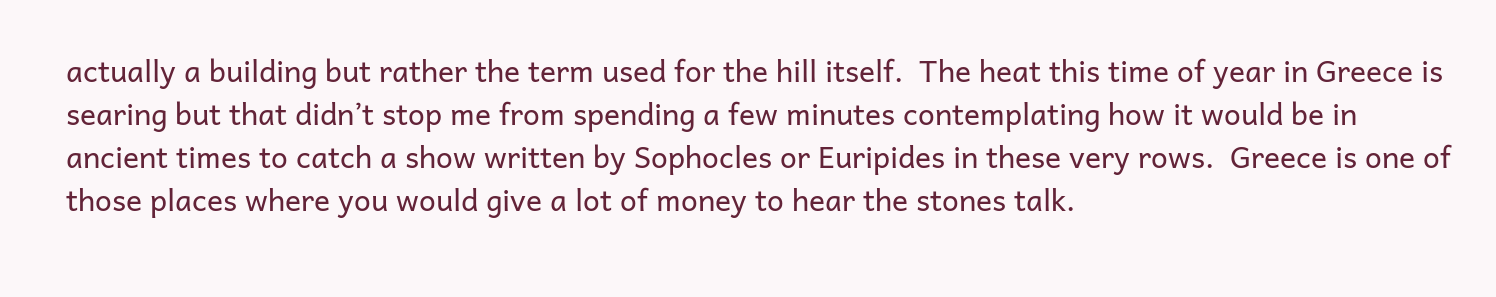actually a building but rather the term used for the hill itself.  The heat this time of year in Greece is searing but that didn’t stop me from spending a few minutes contemplating how it would be in ancient times to catch a show written by Sophocles or Euripides in these very rows.  Greece is one of those places where you would give a lot of money to hear the stones talk.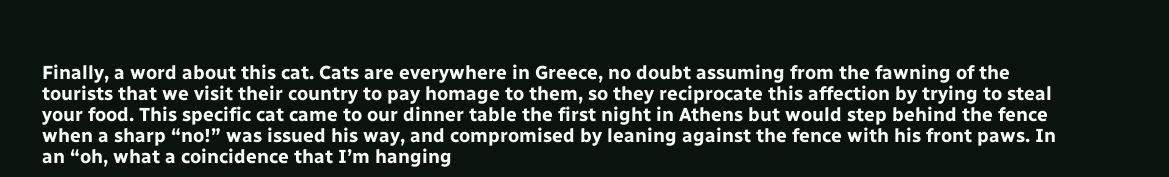Finally, a word about this cat. Cats are everywhere in Greece, no doubt assuming from the fawning of the tourists that we visit their country to pay homage to them, so they reciprocate this affection by trying to steal your food. This specific cat came to our dinner table the first night in Athens but would step behind the fence when a sharp “no!” was issued his way, and compromised by leaning against the fence with his front paws. In an “oh, what a coincidence that I’m hanging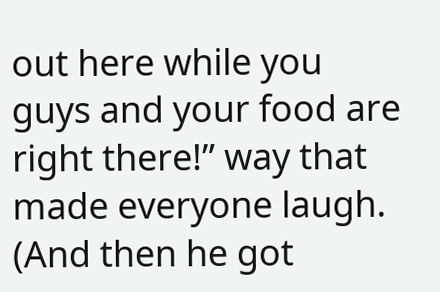out here while you guys and your food are right there!” way that made everyone laugh. (And then he got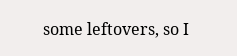some leftovers, so I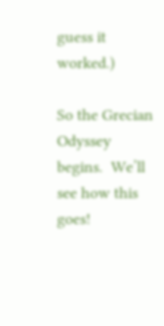guess it worked.)

So the Grecian Odyssey begins.  We’ll see how this goes!